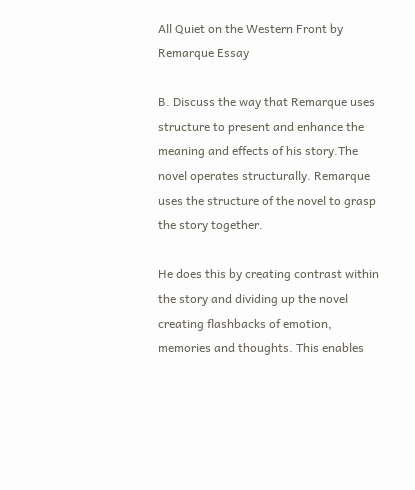All Quiet on the Western Front by Remarque Essay

B. Discuss the way that Remarque uses structure to present and enhance the meaning and effects of his story.The novel operates structurally. Remarque uses the structure of the novel to grasp the story together.

He does this by creating contrast within the story and dividing up the novel creating flashbacks of emotion, memories and thoughts. This enables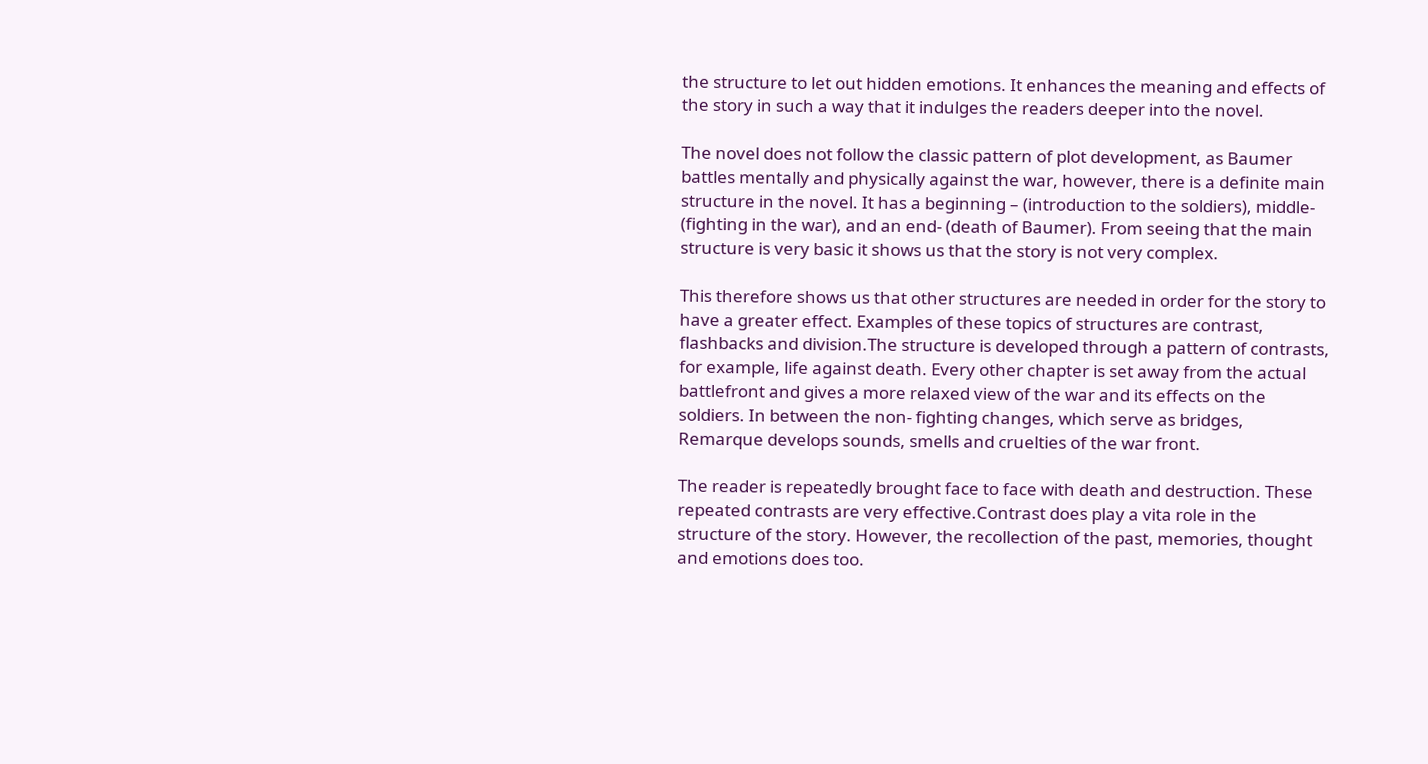the structure to let out hidden emotions. It enhances the meaning and effects of the story in such a way that it indulges the readers deeper into the novel.

The novel does not follow the classic pattern of plot development, as Baumer battles mentally and physically against the war, however, there is a definite main structure in the novel. It has a beginning – (introduction to the soldiers), middle- (fighting in the war), and an end- (death of Baumer). From seeing that the main structure is very basic it shows us that the story is not very complex.

This therefore shows us that other structures are needed in order for the story to have a greater effect. Examples of these topics of structures are contrast, flashbacks and division.The structure is developed through a pattern of contrasts, for example, life against death. Every other chapter is set away from the actual battlefront and gives a more relaxed view of the war and its effects on the soldiers. In between the non- fighting changes, which serve as bridges, Remarque develops sounds, smells and cruelties of the war front.

The reader is repeatedly brought face to face with death and destruction. These repeated contrasts are very effective.Contrast does play a vita role in the structure of the story. However, the recollection of the past, memories, thought and emotions does too.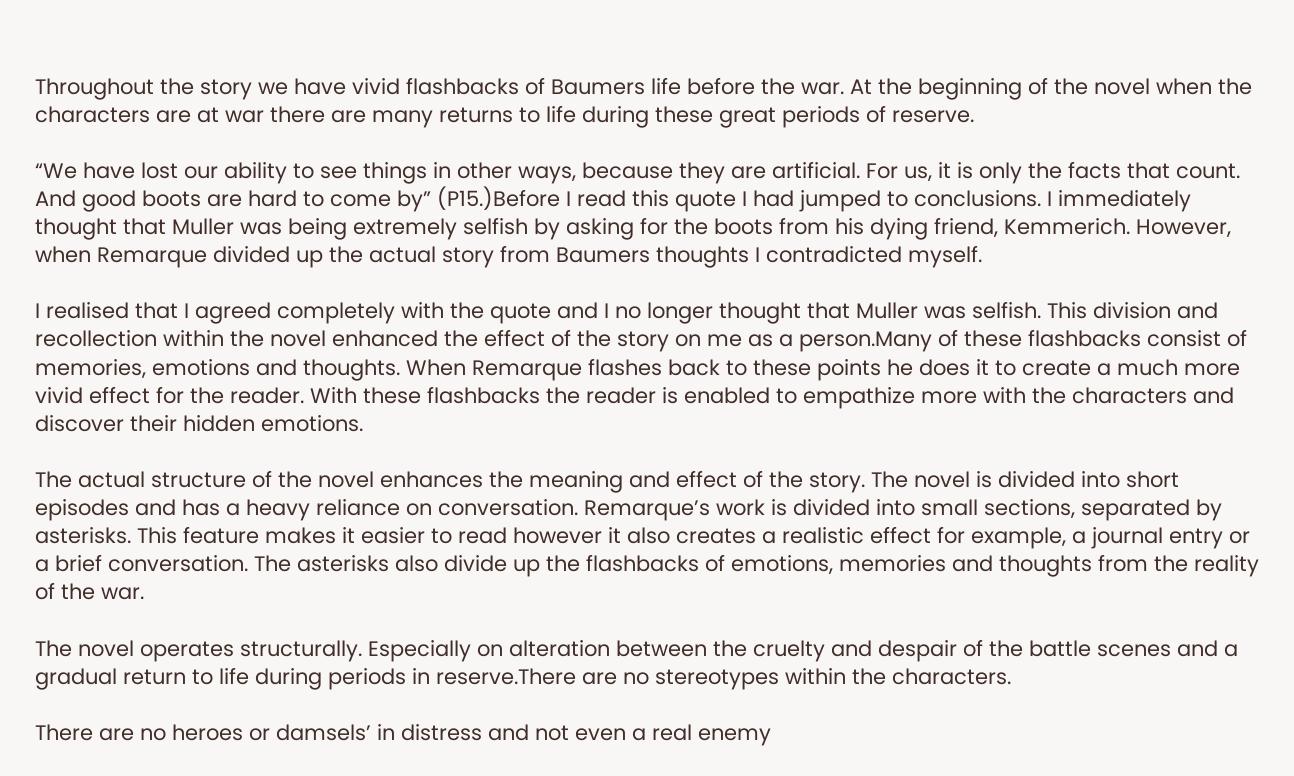Throughout the story we have vivid flashbacks of Baumers life before the war. At the beginning of the novel when the characters are at war there are many returns to life during these great periods of reserve.

“We have lost our ability to see things in other ways, because they are artificial. For us, it is only the facts that count. And good boots are hard to come by” (P15.)Before I read this quote I had jumped to conclusions. I immediately thought that Muller was being extremely selfish by asking for the boots from his dying friend, Kemmerich. However, when Remarque divided up the actual story from Baumers thoughts I contradicted myself.

I realised that I agreed completely with the quote and I no longer thought that Muller was selfish. This division and recollection within the novel enhanced the effect of the story on me as a person.Many of these flashbacks consist of memories, emotions and thoughts. When Remarque flashes back to these points he does it to create a much more vivid effect for the reader. With these flashbacks the reader is enabled to empathize more with the characters and discover their hidden emotions.

The actual structure of the novel enhances the meaning and effect of the story. The novel is divided into short episodes and has a heavy reliance on conversation. Remarque’s work is divided into small sections, separated by asterisks. This feature makes it easier to read however it also creates a realistic effect for example, a journal entry or a brief conversation. The asterisks also divide up the flashbacks of emotions, memories and thoughts from the reality of the war.

The novel operates structurally. Especially on alteration between the cruelty and despair of the battle scenes and a gradual return to life during periods in reserve.There are no stereotypes within the characters.

There are no heroes or damsels’ in distress and not even a real enemy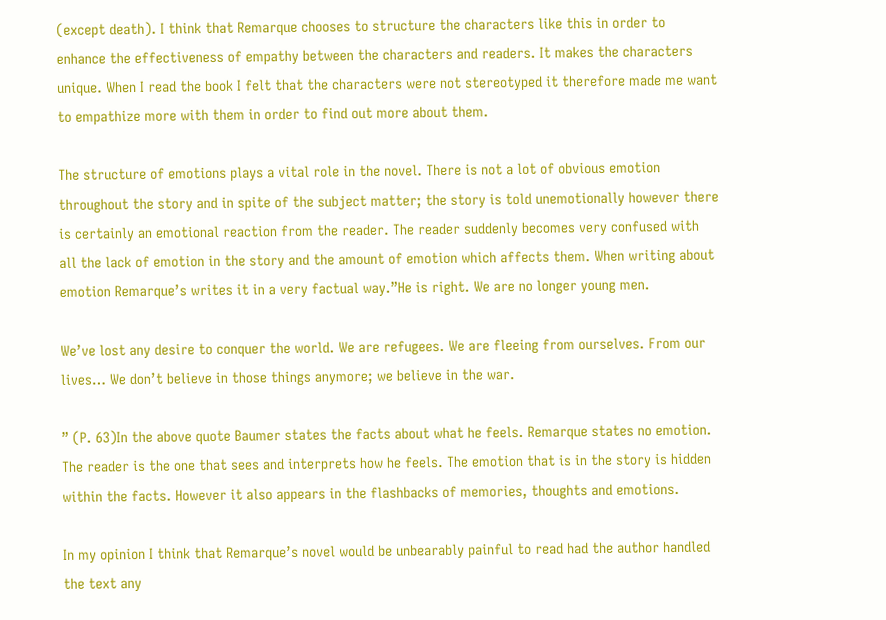(except death). I think that Remarque chooses to structure the characters like this in order to enhance the effectiveness of empathy between the characters and readers. It makes the characters unique. When I read the book I felt that the characters were not stereotyped it therefore made me want to empathize more with them in order to find out more about them.

The structure of emotions plays a vital role in the novel. There is not a lot of obvious emotion throughout the story and in spite of the subject matter; the story is told unemotionally however there is certainly an emotional reaction from the reader. The reader suddenly becomes very confused with all the lack of emotion in the story and the amount of emotion which affects them. When writing about emotion Remarque’s writes it in a very factual way.”He is right. We are no longer young men.

We’ve lost any desire to conquer the world. We are refugees. We are fleeing from ourselves. From our lives… We don’t believe in those things anymore; we believe in the war.

” (P. 63)In the above quote Baumer states the facts about what he feels. Remarque states no emotion. The reader is the one that sees and interprets how he feels. The emotion that is in the story is hidden within the facts. However it also appears in the flashbacks of memories, thoughts and emotions.

In my opinion I think that Remarque’s novel would be unbearably painful to read had the author handled the text any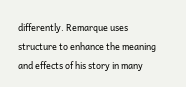differently. Remarque uses structure to enhance the meaning and effects of his story in many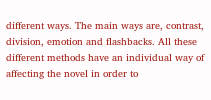different ways. The main ways are, contrast, division, emotion and flashbacks. All these different methods have an individual way of affecting the novel in order to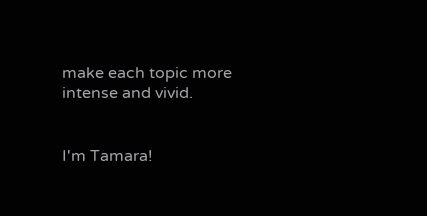make each topic more intense and vivid.


I'm Tamara!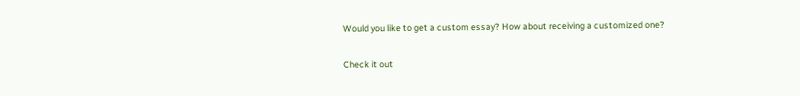Would you like to get a custom essay? How about receiving a customized one?

Check it out